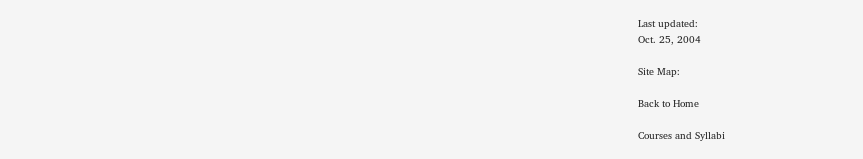Last updated:
Oct. 25, 2004

Site Map:

Back to Home

Courses and Syllabi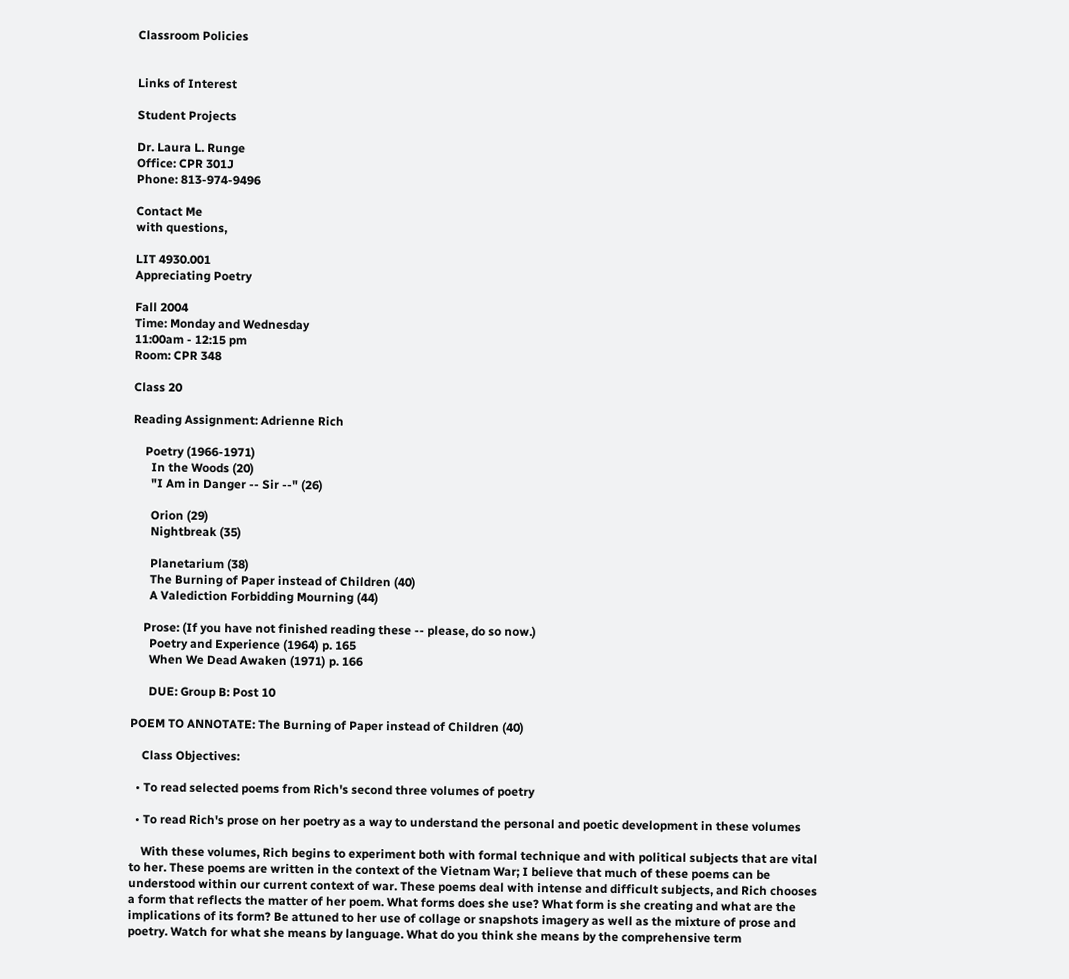Classroom Policies


Links of Interest

Student Projects

Dr. Laura L. Runge
Office: CPR 301J
Phone: 813-974-9496

Contact Me
with questions,

LIT 4930.001
Appreciating Poetry

Fall 2004
Time: Monday and Wednesday
11:00am - 12:15 pm
Room: CPR 348

Class 20

Reading Assignment: Adrienne Rich

    Poetry (1966-1971)
      In the Woods (20)
      "I Am in Danger -- Sir --" (26)

      Orion (29)
      Nightbreak (35)

      Planetarium (38)
      The Burning of Paper instead of Children (40)
      A Valediction Forbidding Mourning (44)

    Prose: (If you have not finished reading these -- please, do so now.)
      Poetry and Experience (1964) p. 165
      When We Dead Awaken (1971) p. 166

      DUE: Group B: Post 10

POEM TO ANNOTATE: The Burning of Paper instead of Children (40)

    Class Objectives:

  • To read selected poems from Rich's second three volumes of poetry

  • To read Rich's prose on her poetry as a way to understand the personal and poetic development in these volumes

    With these volumes, Rich begins to experiment both with formal technique and with political subjects that are vital to her. These poems are written in the context of the Vietnam War; I believe that much of these poems can be understood within our current context of war. These poems deal with intense and difficult subjects, and Rich chooses a form that reflects the matter of her poem. What forms does she use? What form is she creating and what are the implications of its form? Be attuned to her use of collage or snapshots imagery as well as the mixture of prose and poetry. Watch for what she means by language. What do you think she means by the comprehensive term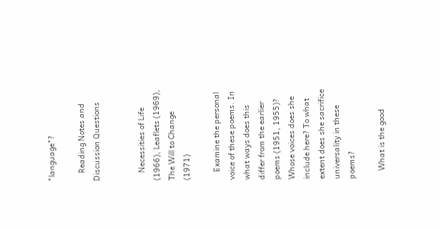"language"?

    Reading Notes and Discussion Questions


    Necessities of Life (1966), Leaflets (1969), The Will to Change (1971)

    Examine the personal voice of these poems. In what ways does this differ from the earlier poems (1951, 1955)? Whose voices does she include here? To what extent does she sacrifice universality in these poems?

    What is the good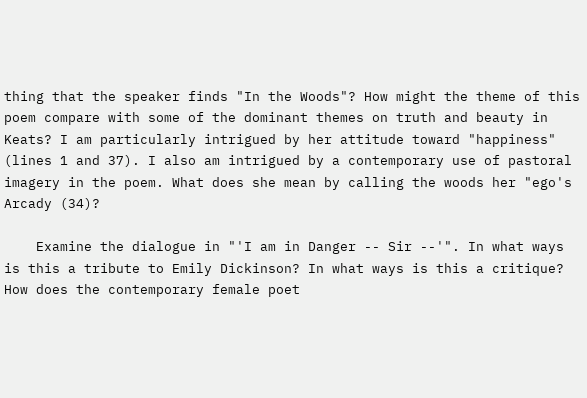thing that the speaker finds "In the Woods"? How might the theme of this poem compare with some of the dominant themes on truth and beauty in Keats? I am particularly intrigued by her attitude toward "happiness" (lines 1 and 37). I also am intrigued by a contemporary use of pastoral imagery in the poem. What does she mean by calling the woods her "ego's Arcady (34)?

    Examine the dialogue in "'I am in Danger -- Sir --'". In what ways is this a tribute to Emily Dickinson? In what ways is this a critique? How does the contemporary female poet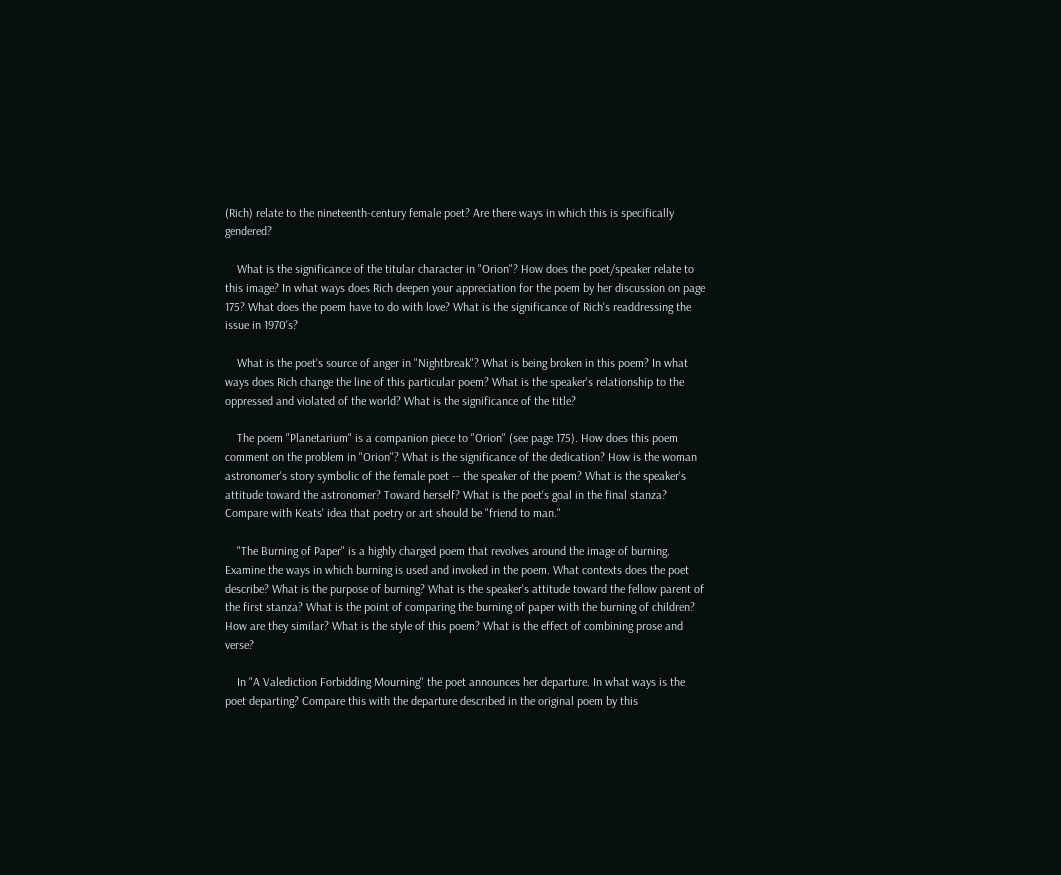(Rich) relate to the nineteenth-century female poet? Are there ways in which this is specifically gendered?

    What is the significance of the titular character in "Orion"? How does the poet/speaker relate to this image? In what ways does Rich deepen your appreciation for the poem by her discussion on page 175? What does the poem have to do with love? What is the significance of Rich's readdressing the issue in 1970's?

    What is the poet's source of anger in "Nightbreak"? What is being broken in this poem? In what ways does Rich change the line of this particular poem? What is the speaker's relationship to the oppressed and violated of the world? What is the significance of the title?

    The poem "Planetarium" is a companion piece to "Orion" (see page 175). How does this poem comment on the problem in "Orion"? What is the significance of the dedication? How is the woman astronomer's story symbolic of the female poet -- the speaker of the poem? What is the speaker's attitude toward the astronomer? Toward herself? What is the poet's goal in the final stanza? Compare with Keats' idea that poetry or art should be "friend to man."

    "The Burning of Paper" is a highly charged poem that revolves around the image of burning. Examine the ways in which burning is used and invoked in the poem. What contexts does the poet describe? What is the purpose of burning? What is the speaker's attitude toward the fellow parent of the first stanza? What is the point of comparing the burning of paper with the burning of children? How are they similar? What is the style of this poem? What is the effect of combining prose and verse?

    In "A Valediction Forbidding Mourning" the poet announces her departure. In what ways is the poet departing? Compare this with the departure described in the original poem by this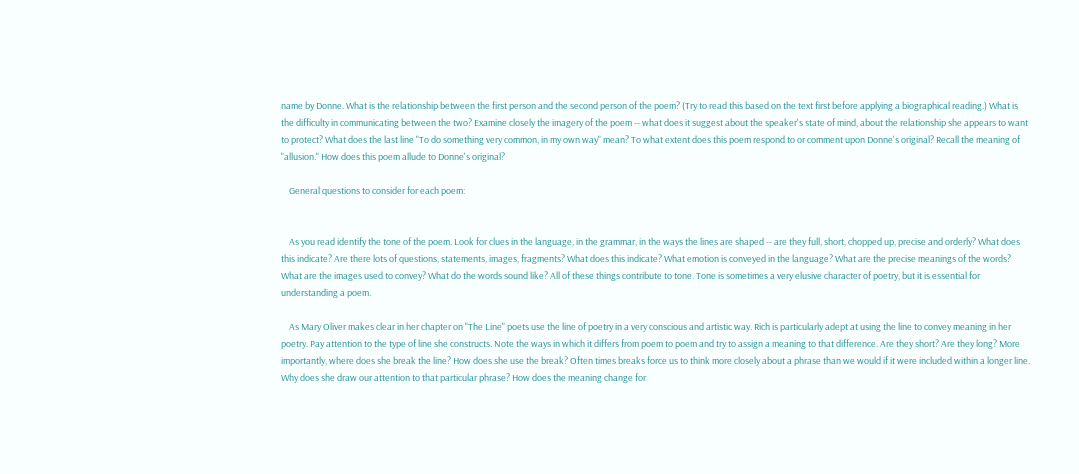name by Donne. What is the relationship between the first person and the second person of the poem? (Try to read this based on the text first before applying a biographical reading.) What is the difficulty in communicating between the two? Examine closely the imagery of the poem -- what does it suggest about the speaker's state of mind, about the relationship she appears to want to protect? What does the last line "To do something very common, in my own way" mean? To what extent does this poem respond to or comment upon Donne's original? Recall the meaning of "allusion." How does this poem allude to Donne's original?

    General questions to consider for each poem:


    As you read identify the tone of the poem. Look for clues in the language, in the grammar, in the ways the lines are shaped -- are they full, short, chopped up, precise and orderly? What does this indicate? Are there lots of questions, statements, images, fragments? What does this indicate? What emotion is conveyed in the language? What are the precise meanings of the words? What are the images used to convey? What do the words sound like? All of these things contribute to tone. Tone is sometimes a very elusive character of poetry, but it is essential for understanding a poem.

    As Mary Oliver makes clear in her chapter on "The Line" poets use the line of poetry in a very conscious and artistic way. Rich is particularly adept at using the line to convey meaning in her poetry. Pay attention to the type of line she constructs. Note the ways in which it differs from poem to poem and try to assign a meaning to that difference. Are they short? Are they long? More importantly, where does she break the line? How does she use the break? Often times breaks force us to think more closely about a phrase than we would if it were included within a longer line. Why does she draw our attention to that particular phrase? How does the meaning change for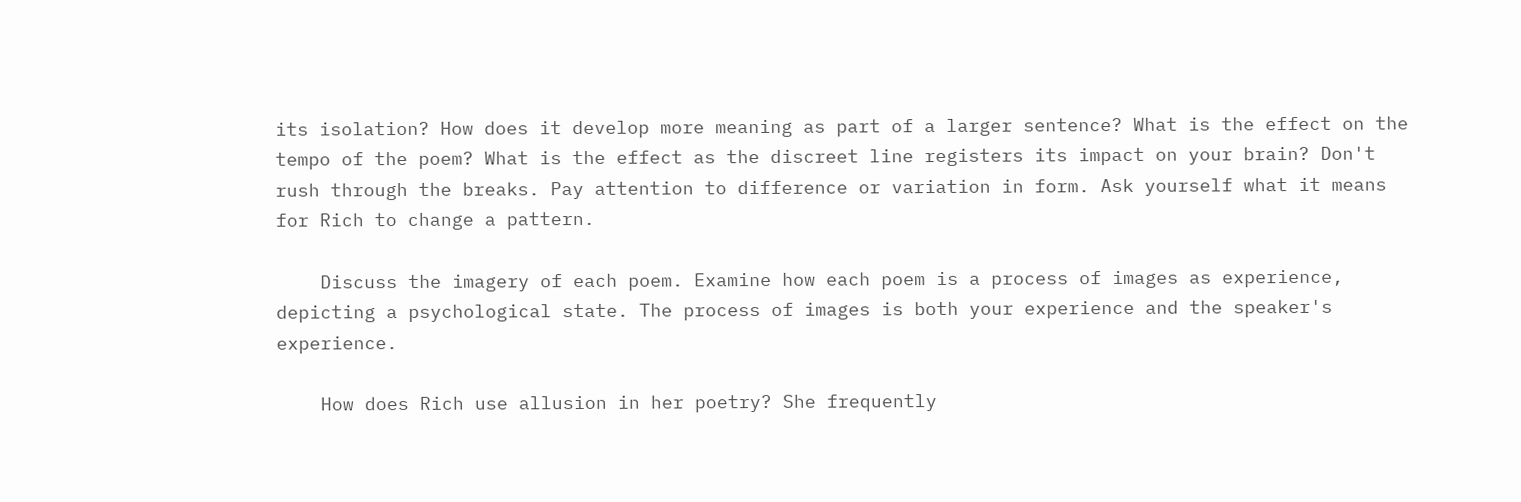its isolation? How does it develop more meaning as part of a larger sentence? What is the effect on the tempo of the poem? What is the effect as the discreet line registers its impact on your brain? Don't rush through the breaks. Pay attention to difference or variation in form. Ask yourself what it means for Rich to change a pattern.

    Discuss the imagery of each poem. Examine how each poem is a process of images as experience, depicting a psychological state. The process of images is both your experience and the speaker's experience.

    How does Rich use allusion in her poetry? She frequently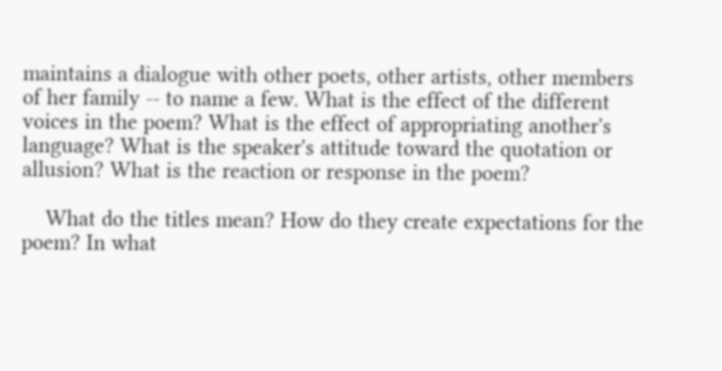maintains a dialogue with other poets, other artists, other members of her family -- to name a few. What is the effect of the different voices in the poem? What is the effect of appropriating another's language? What is the speaker's attitude toward the quotation or allusion? What is the reaction or response in the poem?

    What do the titles mean? How do they create expectations for the poem? In what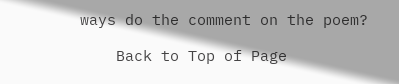ways do the comment on the poem?

    Back to Top of Page